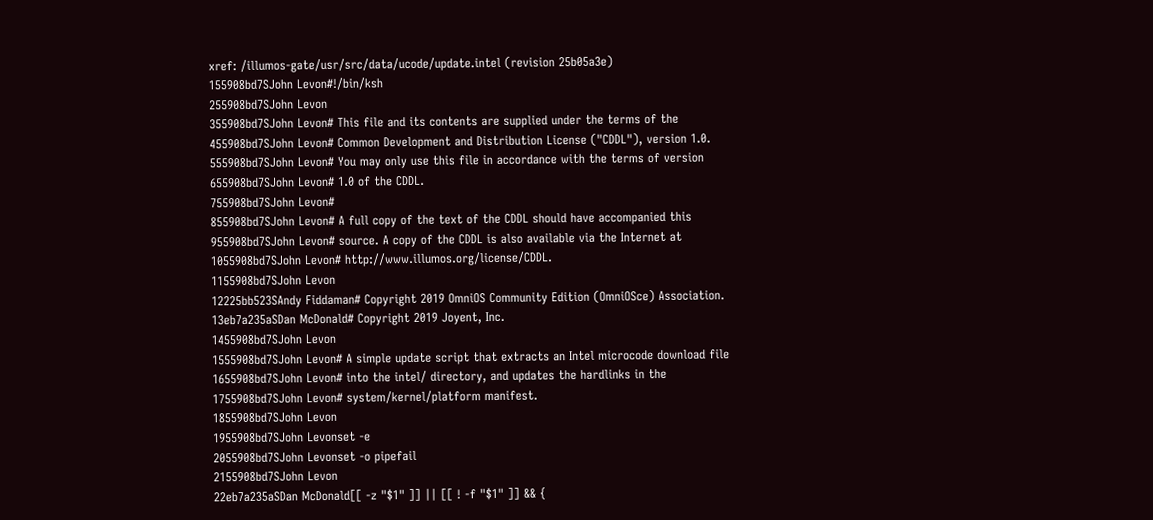xref: /illumos-gate/usr/src/data/ucode/update.intel (revision 25b05a3e)
155908bd7SJohn Levon#!/bin/ksh
255908bd7SJohn Levon
355908bd7SJohn Levon# This file and its contents are supplied under the terms of the
455908bd7SJohn Levon# Common Development and Distribution License ("CDDL"), version 1.0.
555908bd7SJohn Levon# You may only use this file in accordance with the terms of version
655908bd7SJohn Levon# 1.0 of the CDDL.
755908bd7SJohn Levon#
855908bd7SJohn Levon# A full copy of the text of the CDDL should have accompanied this
955908bd7SJohn Levon# source. A copy of the CDDL is also available via the Internet at
1055908bd7SJohn Levon# http://www.illumos.org/license/CDDL.
1155908bd7SJohn Levon
12225bb523SAndy Fiddaman# Copyright 2019 OmniOS Community Edition (OmniOSce) Association.
13eb7a235aSDan McDonald# Copyright 2019 Joyent, Inc.
1455908bd7SJohn Levon
1555908bd7SJohn Levon# A simple update script that extracts an Intel microcode download file
1655908bd7SJohn Levon# into the intel/ directory, and updates the hardlinks in the
1755908bd7SJohn Levon# system/kernel/platform manifest.
1855908bd7SJohn Levon
1955908bd7SJohn Levonset -e
2055908bd7SJohn Levonset -o pipefail
2155908bd7SJohn Levon
22eb7a235aSDan McDonald[[ -z "$1" ]] || [[ ! -f "$1" ]] && {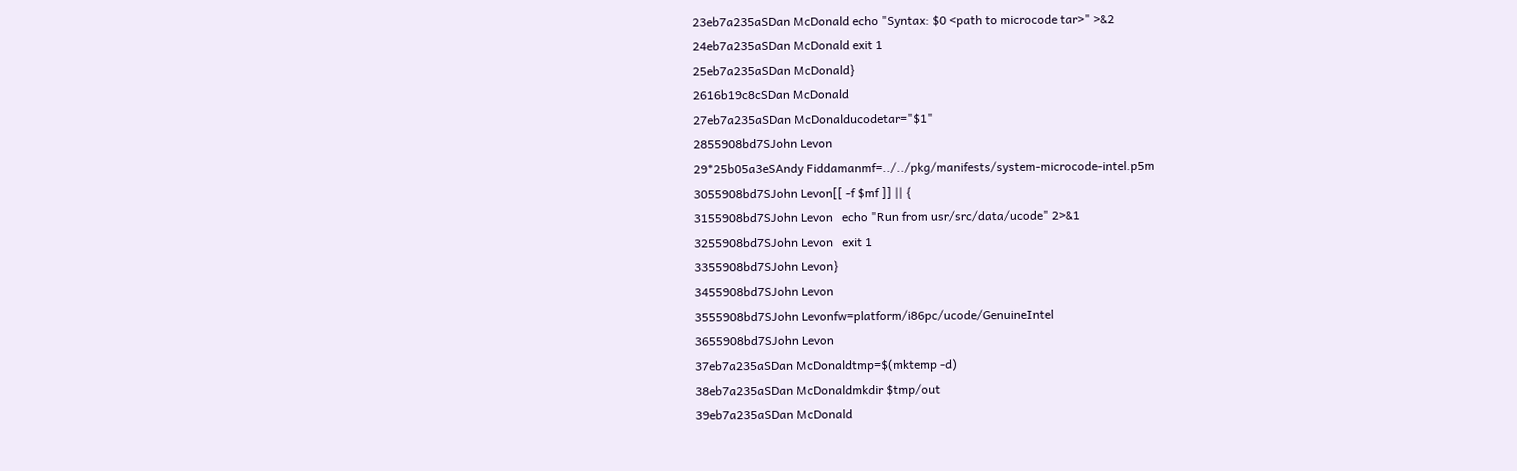23eb7a235aSDan McDonald echo "Syntax: $0 <path to microcode tar>" >&2
24eb7a235aSDan McDonald exit 1
25eb7a235aSDan McDonald}
2616b19c8cSDan McDonald
27eb7a235aSDan McDonalducodetar="$1"
2855908bd7SJohn Levon
29*25b05a3eSAndy Fiddamanmf=../../pkg/manifests/system-microcode-intel.p5m
3055908bd7SJohn Levon[[ -f $mf ]] || {
3155908bd7SJohn Levon   echo "Run from usr/src/data/ucode" 2>&1
3255908bd7SJohn Levon   exit 1
3355908bd7SJohn Levon}
3455908bd7SJohn Levon
3555908bd7SJohn Levonfw=platform/i86pc/ucode/GenuineIntel
3655908bd7SJohn Levon
37eb7a235aSDan McDonaldtmp=$(mktemp -d)
38eb7a235aSDan McDonaldmkdir $tmp/out
39eb7a235aSDan McDonald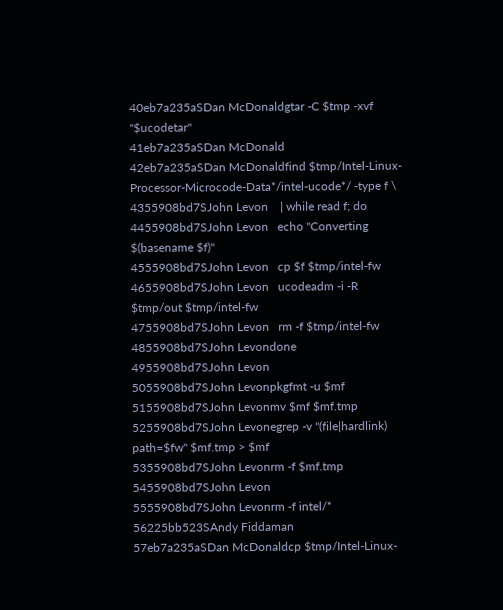40eb7a235aSDan McDonaldgtar -C $tmp -xvf "$ucodetar"
41eb7a235aSDan McDonald
42eb7a235aSDan McDonaldfind $tmp/Intel-Linux-Processor-Microcode-Data*/intel-ucode*/ -type f \
4355908bd7SJohn Levon    | while read f; do
4455908bd7SJohn Levon   echo "Converting $(basename $f)"
4555908bd7SJohn Levon   cp $f $tmp/intel-fw
4655908bd7SJohn Levon   ucodeadm -i -R $tmp/out $tmp/intel-fw
4755908bd7SJohn Levon   rm -f $tmp/intel-fw
4855908bd7SJohn Levondone
4955908bd7SJohn Levon
5055908bd7SJohn Levonpkgfmt -u $mf
5155908bd7SJohn Levonmv $mf $mf.tmp
5255908bd7SJohn Levonegrep -v "(file|hardlink) path=$fw" $mf.tmp > $mf
5355908bd7SJohn Levonrm -f $mf.tmp
5455908bd7SJohn Levon
5555908bd7SJohn Levonrm -f intel/*
56225bb523SAndy Fiddaman
57eb7a235aSDan McDonaldcp $tmp/Intel-Linux-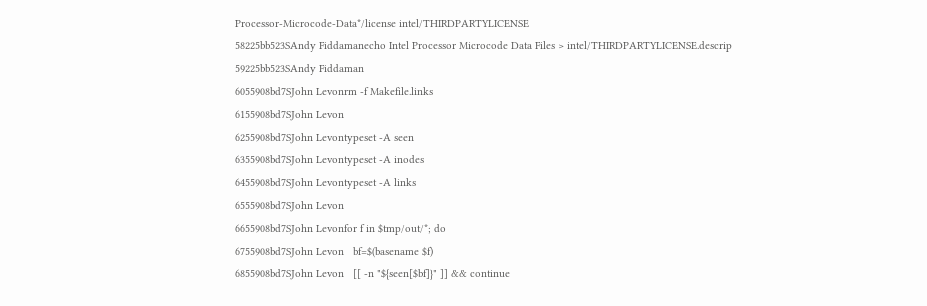Processor-Microcode-Data*/license intel/THIRDPARTYLICENSE
58225bb523SAndy Fiddamanecho Intel Processor Microcode Data Files > intel/THIRDPARTYLICENSE.descrip
59225bb523SAndy Fiddaman
6055908bd7SJohn Levonrm -f Makefile.links
6155908bd7SJohn Levon
6255908bd7SJohn Levontypeset -A seen
6355908bd7SJohn Levontypeset -A inodes
6455908bd7SJohn Levontypeset -A links
6555908bd7SJohn Levon
6655908bd7SJohn Levonfor f in $tmp/out/*; do
6755908bd7SJohn Levon   bf=$(basename $f)
6855908bd7SJohn Levon   [[ -n "${seen[$bf]}" ]] && continue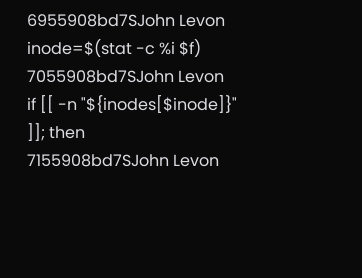6955908bd7SJohn Levon   inode=$(stat -c %i $f)
7055908bd7SJohn Levon   if [[ -n "${inodes[$inode]}" ]]; then
7155908bd7SJohn Levon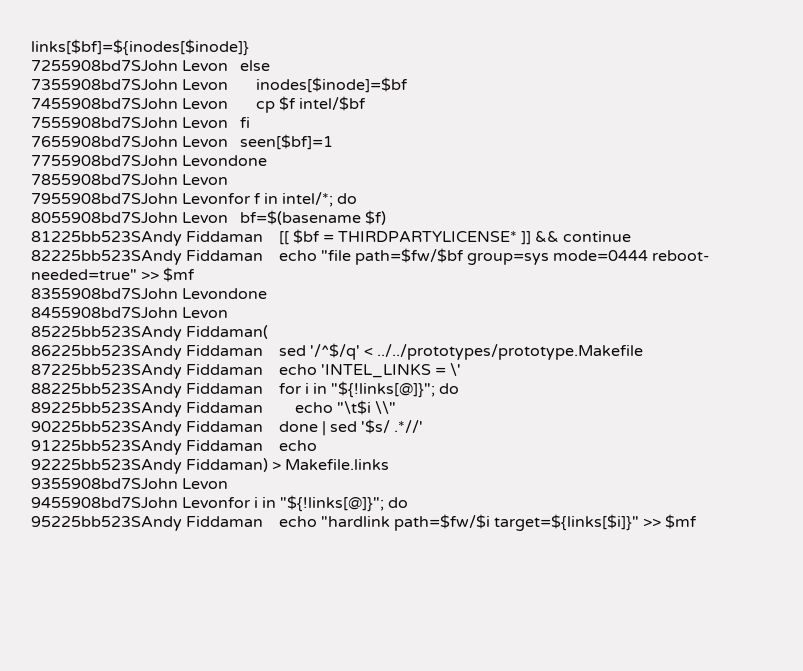links[$bf]=${inodes[$inode]}
7255908bd7SJohn Levon   else
7355908bd7SJohn Levon       inodes[$inode]=$bf
7455908bd7SJohn Levon       cp $f intel/$bf
7555908bd7SJohn Levon   fi
7655908bd7SJohn Levon   seen[$bf]=1
7755908bd7SJohn Levondone
7855908bd7SJohn Levon
7955908bd7SJohn Levonfor f in intel/*; do
8055908bd7SJohn Levon   bf=$(basename $f)
81225bb523SAndy Fiddaman    [[ $bf = THIRDPARTYLICENSE* ]] && continue
82225bb523SAndy Fiddaman    echo "file path=$fw/$bf group=sys mode=0444 reboot-needed=true" >> $mf
8355908bd7SJohn Levondone
8455908bd7SJohn Levon
85225bb523SAndy Fiddaman(
86225bb523SAndy Fiddaman    sed '/^$/q' < ../../prototypes/prototype.Makefile
87225bb523SAndy Fiddaman    echo 'INTEL_LINKS = \'
88225bb523SAndy Fiddaman    for i in "${!links[@]}"; do
89225bb523SAndy Fiddaman        echo "\t$i \\"
90225bb523SAndy Fiddaman    done | sed '$s/ .*//'
91225bb523SAndy Fiddaman    echo
92225bb523SAndy Fiddaman) > Makefile.links
9355908bd7SJohn Levon
9455908bd7SJohn Levonfor i in "${!links[@]}"; do
95225bb523SAndy Fiddaman    echo "hardlink path=$fw/$i target=${links[$i]}" >> $mf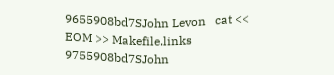9655908bd7SJohn Levon   cat << EOM >> Makefile.links
9755908bd7SJohn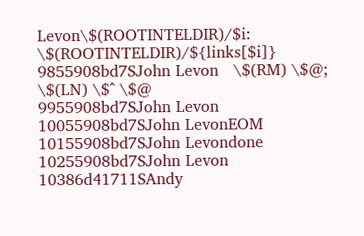Levon\$(ROOTINTELDIR)/$i: \$(ROOTINTELDIR)/${links[$i]}
9855908bd7SJohn Levon   \$(RM) \$@; \$(LN) \$^ \$@
9955908bd7SJohn Levon
10055908bd7SJohn LevonEOM
10155908bd7SJohn Levondone
10255908bd7SJohn Levon
10386d41711SAndy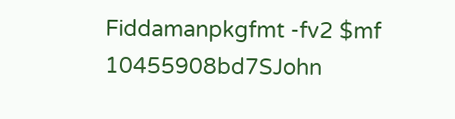Fiddamanpkgfmt -fv2 $mf
10455908bd7SJohn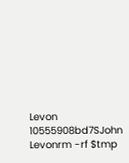Levon
10555908bd7SJohn Levonrm -rf $tmp